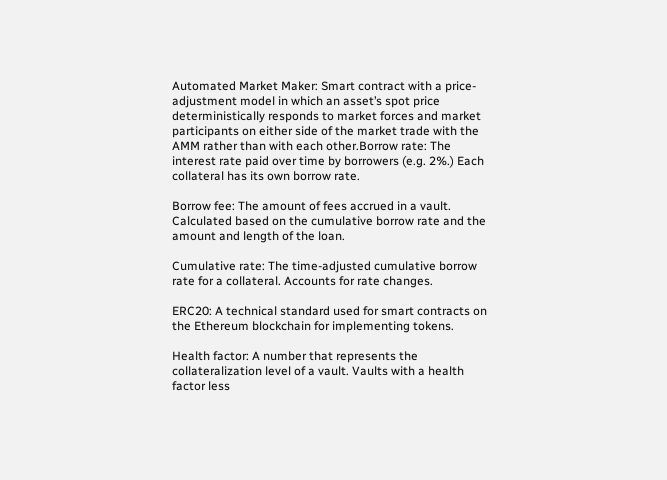Automated Market Maker: Smart contract with a price-adjustment model in which an asset’s spot price deterministically responds to market forces and market participants on either side of the market trade with the AMM rather than with each other.Borrow rate: The interest rate paid over time by borrowers (e.g. 2%.) Each collateral has its own borrow rate.

Borrow fee: The amount of fees accrued in a vault. Calculated based on the cumulative borrow rate and the amount and length of the loan.

Cumulative rate: The time-adjusted cumulative borrow rate for a collateral. Accounts for rate changes.

ERC20: A technical standard used for smart contracts on the Ethereum blockchain for implementing tokens.

Health factor: A number that represents the collateralization level of a vault. Vaults with a health factor less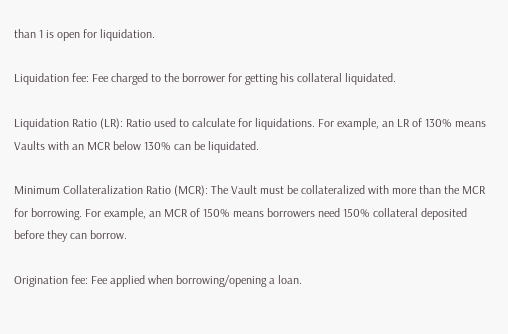than 1 is open for liquidation.

Liquidation fee: Fee charged to the borrower for getting his collateral liquidated.

Liquidation Ratio (LR): Ratio used to calculate for liquidations. For example, an LR of 130% means Vaults with an MCR below 130% can be liquidated.

Minimum Collateralization Ratio (MCR): The Vault must be collateralized with more than the MCR for borrowing. For example, an MCR of 150% means borrowers need 150% collateral deposited before they can borrow.

Origination fee: Fee applied when borrowing/opening a loan.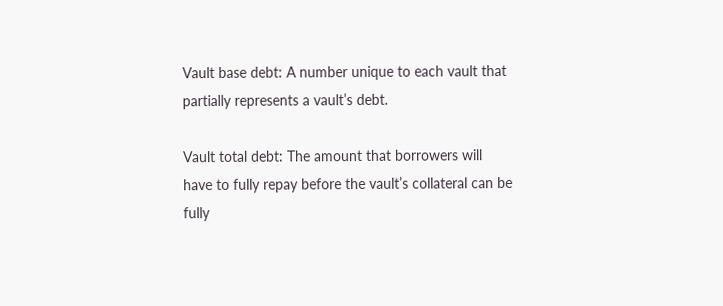Vault base debt: A number unique to each vault that partially represents a vault’s debt.

Vault total debt: The amount that borrowers will have to fully repay before the vault’s collateral can be fully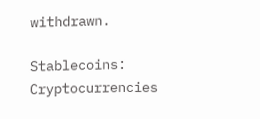withdrawn.

Stablecoins: Cryptocurrencies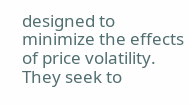designed to minimize the effects of price volatility. They seek to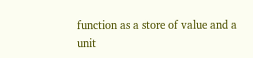function as a store of value and a unit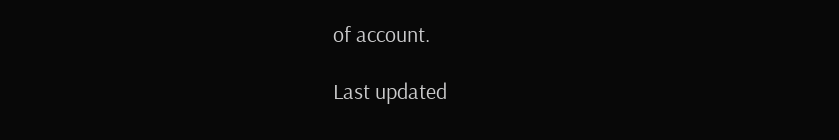of account.

Last updated